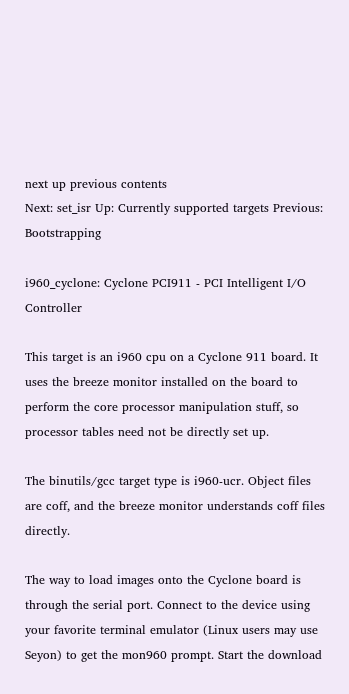next up previous contents
Next: set_isr Up: Currently supported targets Previous: Bootstrapping

i960_cyclone: Cyclone PCI911 - PCI Intelligent I/O Controller

This target is an i960 cpu on a Cyclone 911 board. It uses the breeze monitor installed on the board to perform the core processor manipulation stuff, so processor tables need not be directly set up.

The binutils/gcc target type is i960-ucr. Object files are coff, and the breeze monitor understands coff files directly.

The way to load images onto the Cyclone board is through the serial port. Connect to the device using your favorite terminal emulator (Linux users may use Seyon) to get the mon960 prompt. Start the download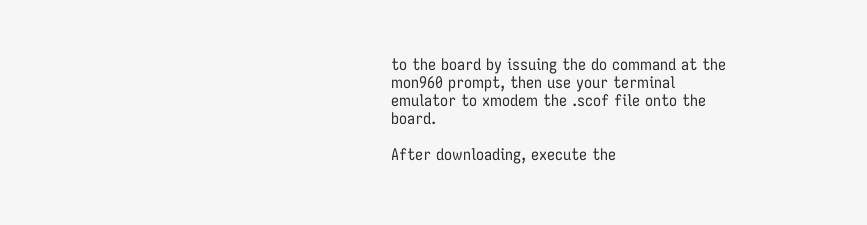to the board by issuing the do command at the mon960 prompt, then use your terminal emulator to xmodem the .scof file onto the board.

After downloading, execute the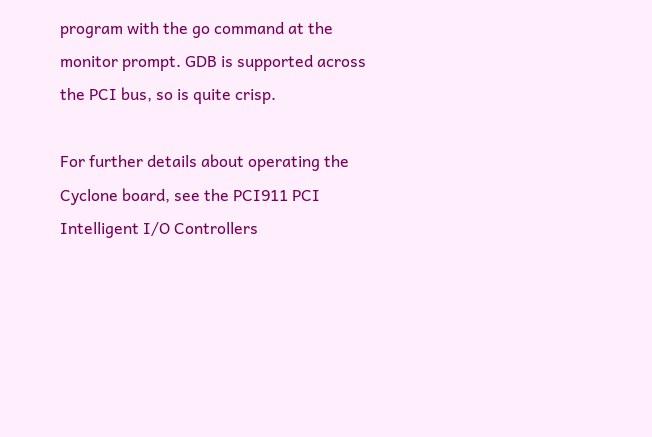program with the go command at the monitor prompt. GDB is supported across the PCI bus, so is quite crisp.

For further details about operating the Cyclone board, see the PCI911 PCI Intelligent I/O Controllers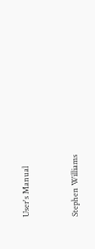User's Manual


Stephen Williams